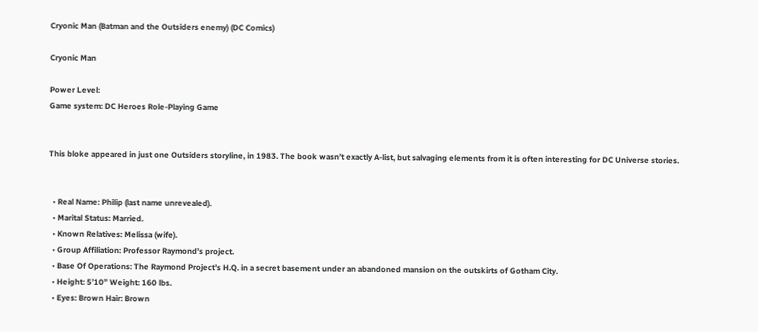Cryonic Man (Batman and the Outsiders enemy) (DC Comics)

Cryonic Man

Power Level:
Game system: DC Heroes Role-Playing Game


This bloke appeared in just one Outsiders storyline, in 1983. The book wasn’t exactly A-list, but salvaging elements from it is often interesting for DC Universe stories.


  • Real Name: Philip (last name unrevealed).
  • Marital Status: Married.
  • Known Relatives: Melissa (wife).
  • Group Affiliation: Professor Raymond’s project.
  • Base Of Operations: The Raymond Project’s H.Q. in a secret basement under an abandoned mansion on the outskirts of Gotham City.
  • Height: 5’10” Weight: 160 lbs.
  • Eyes: Brown Hair: Brown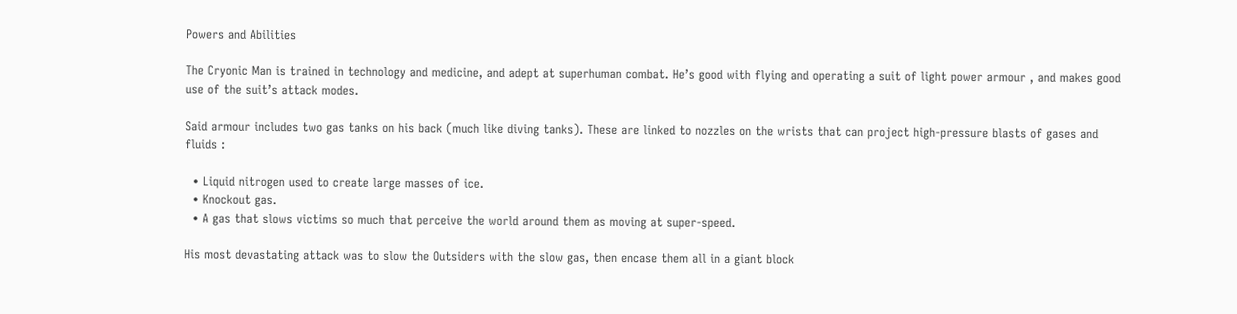Powers and Abilities

The Cryonic Man is trained in technology and medicine, and adept at superhuman combat. He’s good with flying and operating a suit of light power armour , and makes good use of the suit’s attack modes.

Said armour includes two gas tanks on his back (much like diving tanks). These are linked to nozzles on the wrists that can project high-pressure blasts of gases and fluids :

  • Liquid nitrogen used to create large masses of ice.
  • Knockout gas.
  • A gas that slows victims so much that perceive the world around them as moving at super-speed.

His most devastating attack was to slow the Outsiders with the slow gas, then encase them all in a giant block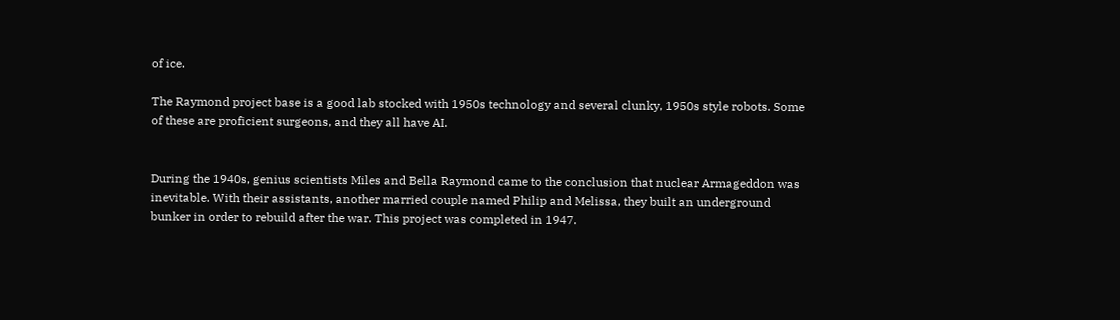of ice.

The Raymond project base is a good lab stocked with 1950s technology and several clunky, 1950s style robots. Some of these are proficient surgeons, and they all have AI.


During the 1940s, genius scientists Miles and Bella Raymond came to the conclusion that nuclear Armageddon was inevitable. With their assistants, another married couple named Philip and Melissa, they built an underground bunker in order to rebuild after the war. This project was completed in 1947.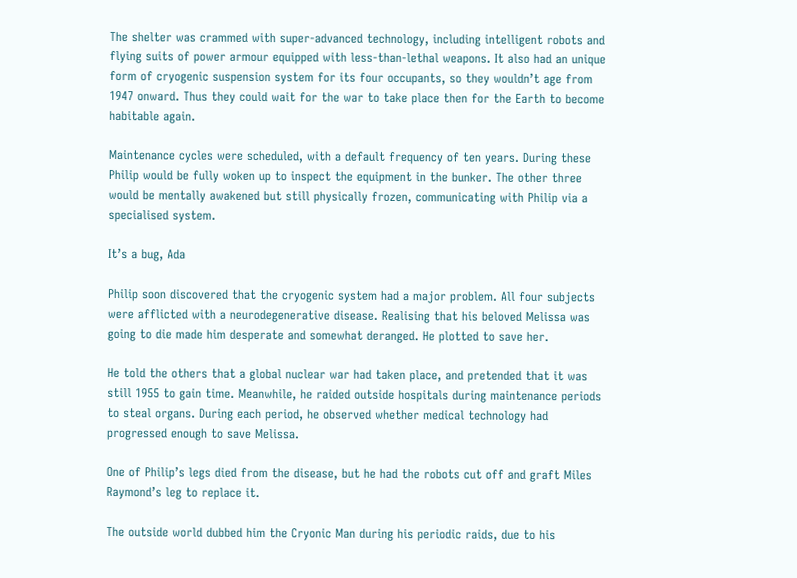The shelter was crammed with super-advanced technology, including intelligent robots and flying suits of power armour equipped with less-than-lethal weapons. It also had an unique form of cryogenic suspension system for its four occupants, so they wouldn’t age from 1947 onward. Thus they could wait for the war to take place then for the Earth to become habitable again.

Maintenance cycles were scheduled, with a default frequency of ten years. During these Philip would be fully woken up to inspect the equipment in the bunker. The other three would be mentally awakened but still physically frozen, communicating with Philip via a specialised system.

It’s a bug, Ada

Philip soon discovered that the cryogenic system had a major problem. All four subjects were afflicted with a neurodegenerative disease. Realising that his beloved Melissa was going to die made him desperate and somewhat deranged. He plotted to save her.

He told the others that a global nuclear war had taken place, and pretended that it was still 1955 to gain time. Meanwhile, he raided outside hospitals during maintenance periods to steal organs. During each period, he observed whether medical technology had progressed enough to save Melissa.

One of Philip’s legs died from the disease, but he had the robots cut off and graft Miles Raymond’s leg to replace it.

The outside world dubbed him the Cryonic Man during his periodic raids, due to his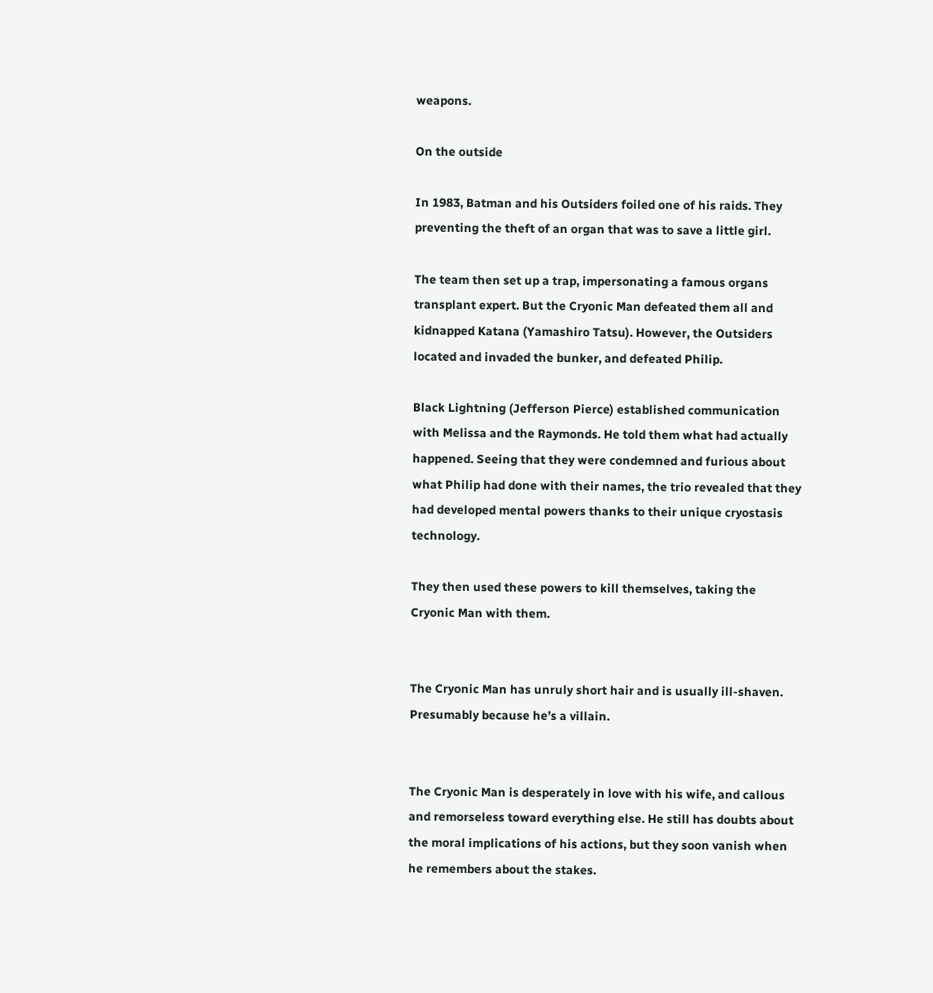weapons.

On the outside

In 1983, Batman and his Outsiders foiled one of his raids. They preventing the theft of an organ that was to save a little girl.

The team then set up a trap, impersonating a famous organs transplant expert. But the Cryonic Man defeated them all and kidnapped Katana (Yamashiro Tatsu). However, the Outsiders located and invaded the bunker, and defeated Philip.

Black Lightning (Jefferson Pierce) established communication with Melissa and the Raymonds. He told them what had actually happened. Seeing that they were condemned and furious about what Philip had done with their names, the trio revealed that they had developed mental powers thanks to their unique cryostasis technology.

They then used these powers to kill themselves, taking the Cryonic Man with them.


The Cryonic Man has unruly short hair and is usually ill-shaven. Presumably because he’s a villain.


The Cryonic Man is desperately in love with his wife, and callous and remorseless toward everything else. He still has doubts about the moral implications of his actions, but they soon vanish when he remembers about the stakes.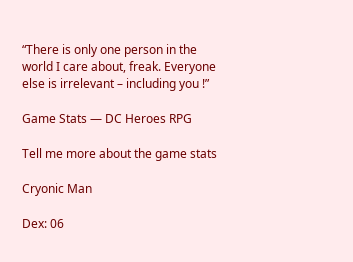“There is only one person in the world I care about, freak. Everyone else is irrelevant – including you !”

Game Stats — DC Heroes RPG

Tell me more about the game stats

Cryonic Man

Dex: 06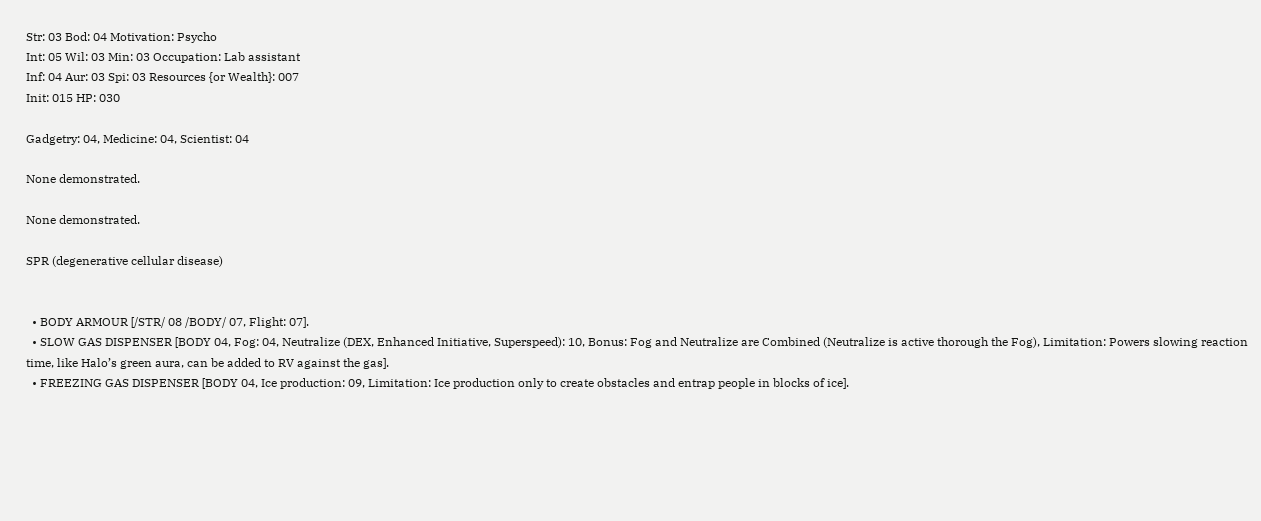Str: 03 Bod: 04 Motivation: Psycho
Int: 05 Wil: 03 Min: 03 Occupation: Lab assistant
Inf: 04 Aur: 03 Spi: 03 Resources {or Wealth}: 007
Init: 015 HP: 030

Gadgetry: 04, Medicine: 04, Scientist: 04

None demonstrated.

None demonstrated.

SPR (degenerative cellular disease)


  • BODY ARMOUR [/STR/ 08 /BODY/ 07, Flight: 07].
  • SLOW GAS DISPENSER [BODY 04, Fog: 04, Neutralize (DEX, Enhanced Initiative, Superspeed): 10, Bonus: Fog and Neutralize are Combined (Neutralize is active thorough the Fog), Limitation: Powers slowing reaction time, like Halo’s green aura, can be added to RV against the gas].
  • FREEZING GAS DISPENSER [BODY 04, Ice production: 09, Limitation: Ice production only to create obstacles and entrap people in blocks of ice].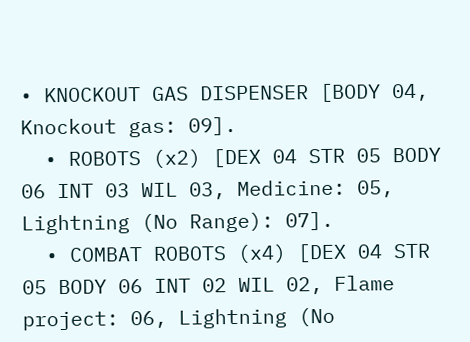• KNOCKOUT GAS DISPENSER [BODY 04, Knockout gas: 09].
  • ROBOTS (x2) [DEX 04 STR 05 BODY 06 INT 03 WIL 03, Medicine: 05, Lightning (No Range): 07].
  • COMBAT ROBOTS (x4) [DEX 04 STR 05 BODY 06 INT 02 WIL 02, Flame project: 06, Lightning (No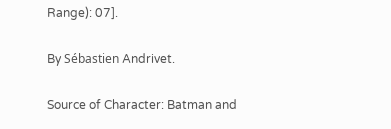Range): 07].

By Sébastien Andrivet.

Source of Character: Batman and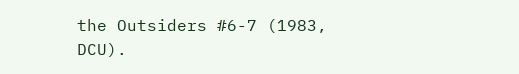the Outsiders #6-7 (1983, DCU).